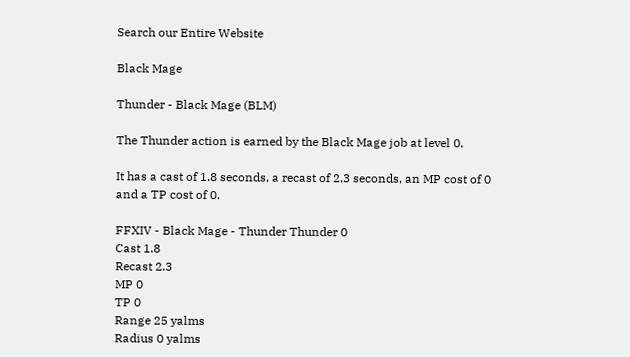Search our Entire Website

Black Mage

Thunder - Black Mage (BLM)

The Thunder action is earned by the Black Mage job at level 0.

It has a cast of 1.8 seconds, a recast of 2.3 seconds, an MP cost of 0 and a TP cost of 0.

FFXIV - Black Mage - Thunder Thunder 0
Cast 1.8
Recast 2.3
MP 0
TP 0
Range 25 yalms
Radius 0 yalms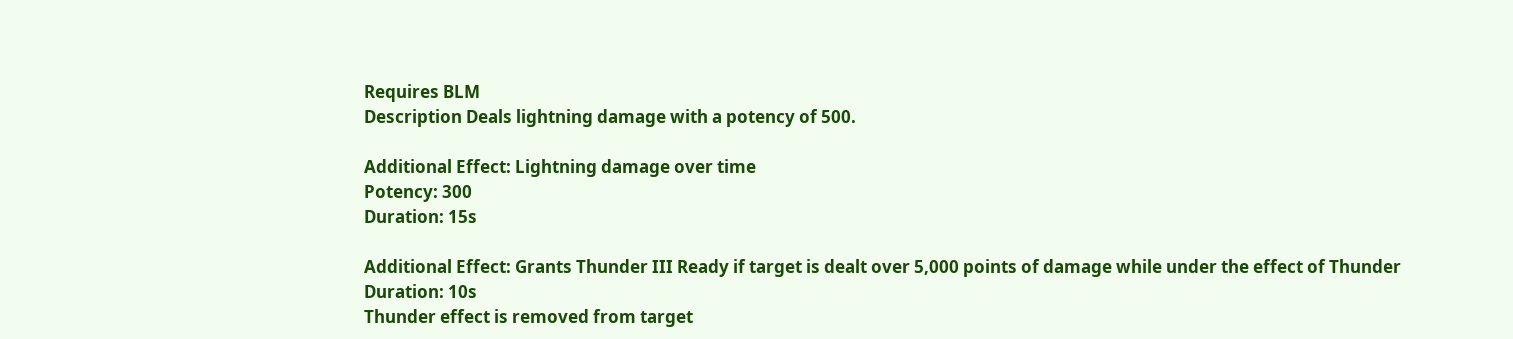Requires BLM
Description Deals lightning damage with a potency of 500.

Additional Effect: Lightning damage over time
Potency: 300
Duration: 15s

Additional Effect: Grants Thunder III Ready if target is dealt over 5,000 points of damage while under the effect of Thunder
Duration: 10s
Thunder effect is removed from target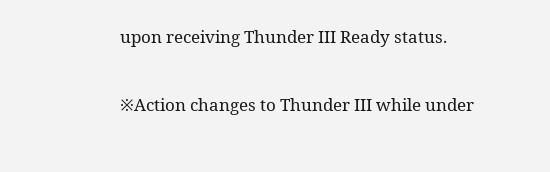upon receiving Thunder III Ready status.

※Action changes to Thunder III while under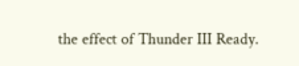the effect of Thunder III Ready.